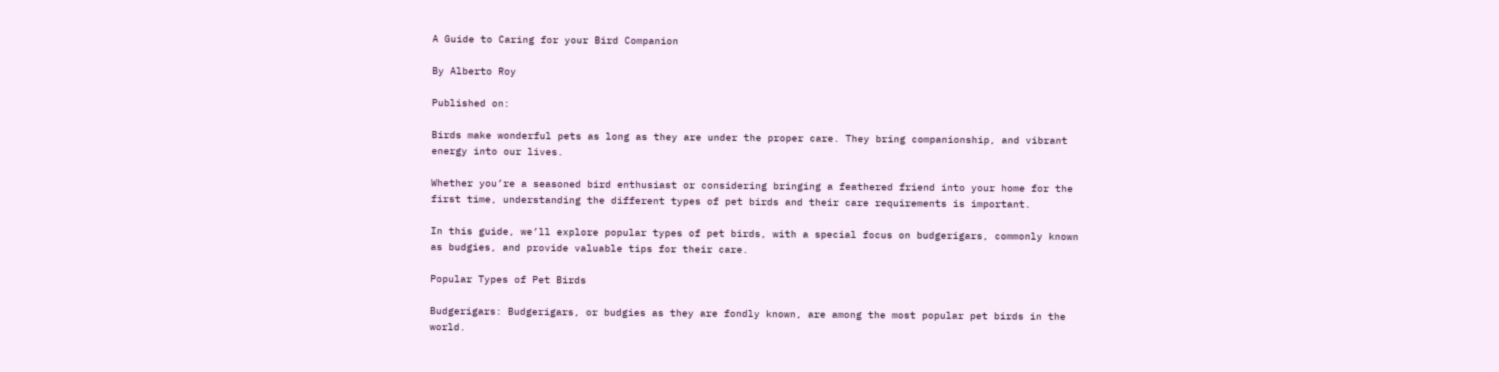A Guide to Caring for your Bird Companion

By Alberto Roy

Published on:

Birds make wonderful pets as long as they are under the proper care. They bring companionship, and vibrant energy into our lives.

Whether you’re a seasoned bird enthusiast or considering bringing a feathered friend into your home for the first time, understanding the different types of pet birds and their care requirements is important.

In this guide, we’ll explore popular types of pet birds, with a special focus on budgerigars, commonly known as budgies, and provide valuable tips for their care.

Popular Types of Pet Birds

Budgerigars: Budgerigars, or budgies as they are fondly known, are among the most popular pet birds in the world.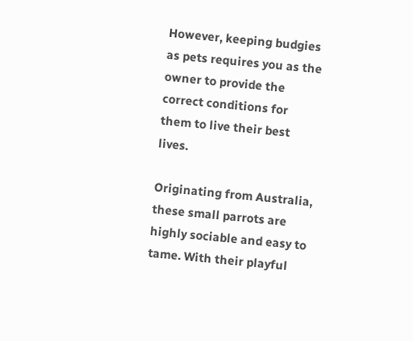However, keeping budgies as pets requires you as the owner to provide the correct conditions for them to live their best lives.

Originating from Australia, these small parrots are highly sociable and easy to tame. With their playful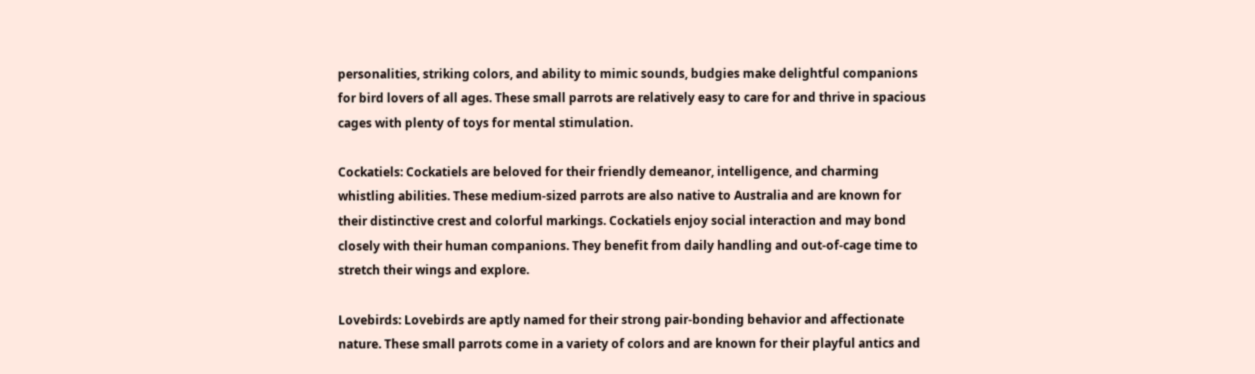personalities, striking colors, and ability to mimic sounds, budgies make delightful companions for bird lovers of all ages. These small parrots are relatively easy to care for and thrive in spacious cages with plenty of toys for mental stimulation.

Cockatiels: Cockatiels are beloved for their friendly demeanor, intelligence, and charming whistling abilities. These medium-sized parrots are also native to Australia and are known for their distinctive crest and colorful markings. Cockatiels enjoy social interaction and may bond closely with their human companions. They benefit from daily handling and out-of-cage time to stretch their wings and explore.

Lovebirds: Lovebirds are aptly named for their strong pair-bonding behavior and affectionate nature. These small parrots come in a variety of colors and are known for their playful antics and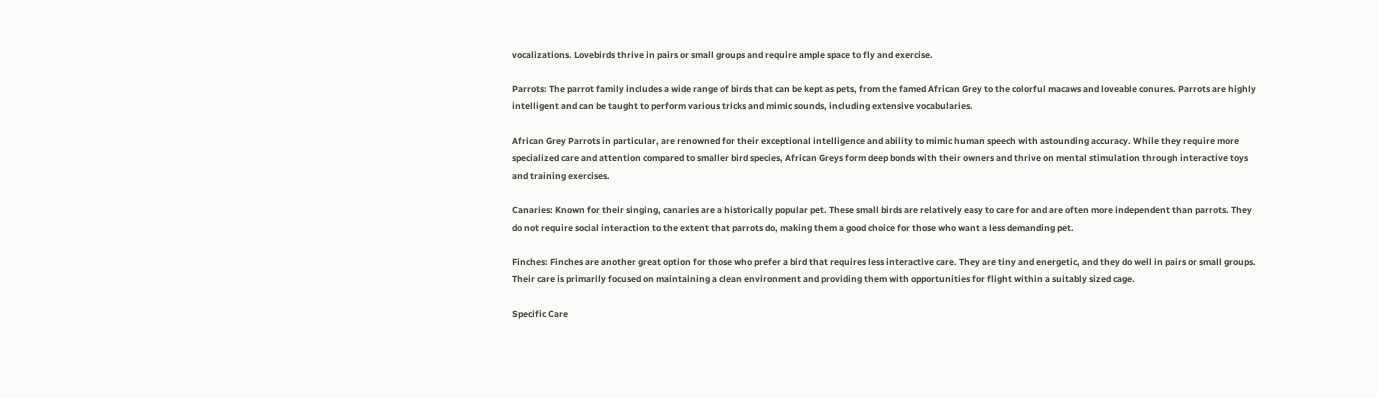vocalizations. Lovebirds thrive in pairs or small groups and require ample space to fly and exercise.

Parrots: The parrot family includes a wide range of birds that can be kept as pets, from the famed African Grey to the colorful macaws and loveable conures. Parrots are highly intelligent and can be taught to perform various tricks and mimic sounds, including extensive vocabularies.

African Grey Parrots in particular, are renowned for their exceptional intelligence and ability to mimic human speech with astounding accuracy. While they require more specialized care and attention compared to smaller bird species, African Greys form deep bonds with their owners and thrive on mental stimulation through interactive toys and training exercises.

Canaries: Known for their singing, canaries are a historically popular pet. These small birds are relatively easy to care for and are often more independent than parrots. They do not require social interaction to the extent that parrots do, making them a good choice for those who want a less demanding pet.

Finches: Finches are another great option for those who prefer a bird that requires less interactive care. They are tiny and energetic, and they do well in pairs or small groups. Their care is primarily focused on maintaining a clean environment and providing them with opportunities for flight within a suitably sized cage.

Specific Care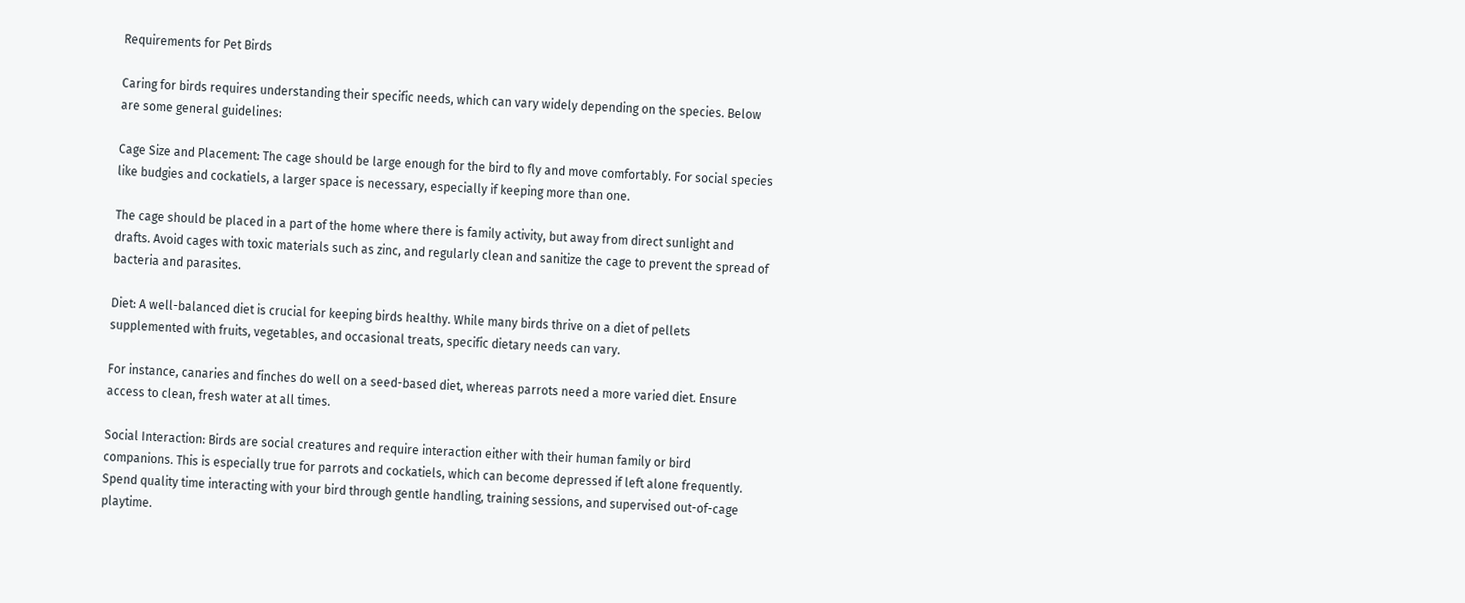Requirements for Pet Birds

Caring for birds requires understanding their specific needs, which can vary widely depending on the species. Below are some general guidelines:

Cage Size and Placement: The cage should be large enough for the bird to fly and move comfortably. For social species like budgies and cockatiels, a larger space is necessary, especially if keeping more than one.

The cage should be placed in a part of the home where there is family activity, but away from direct sunlight and drafts. Avoid cages with toxic materials such as zinc, and regularly clean and sanitize the cage to prevent the spread of bacteria and parasites.

Diet: A well-balanced diet is crucial for keeping birds healthy. While many birds thrive on a diet of pellets supplemented with fruits, vegetables, and occasional treats, specific dietary needs can vary.

For instance, canaries and finches do well on a seed-based diet, whereas parrots need a more varied diet. Ensure access to clean, fresh water at all times.

Social Interaction: Birds are social creatures and require interaction either with their human family or bird companions. This is especially true for parrots and cockatiels, which can become depressed if left alone frequently. Spend quality time interacting with your bird through gentle handling, training sessions, and supervised out-of-cage playtime.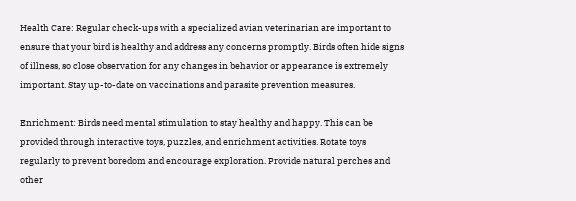Health Care: Regular check-ups with a specialized avian veterinarian are important to ensure that your bird is healthy and address any concerns promptly. Birds often hide signs of illness, so close observation for any changes in behavior or appearance is extremely important. Stay up-to-date on vaccinations and parasite prevention measures.

Enrichment: Birds need mental stimulation to stay healthy and happy. This can be provided through interactive toys, puzzles, and enrichment activities. Rotate toys regularly to prevent boredom and encourage exploration. Provide natural perches and other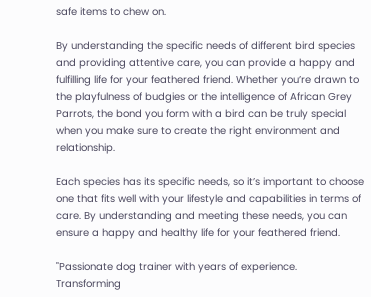safe items to chew on.

By understanding the specific needs of different bird species and providing attentive care, you can provide a happy and fulfilling life for your feathered friend. Whether you’re drawn to the playfulness of budgies or the intelligence of African Grey Parrots, the bond you form with a bird can be truly special when you make sure to create the right environment and relationship.

Each species has its specific needs, so it’s important to choose one that fits well with your lifestyle and capabilities in terms of care. By understanding and meeting these needs, you can ensure a happy and healthy life for your feathered friend.

"Passionate dog trainer with years of experience. Transforming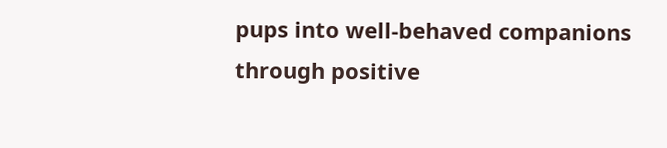pups into well-behaved companions through positive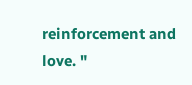reinforcement and love. "